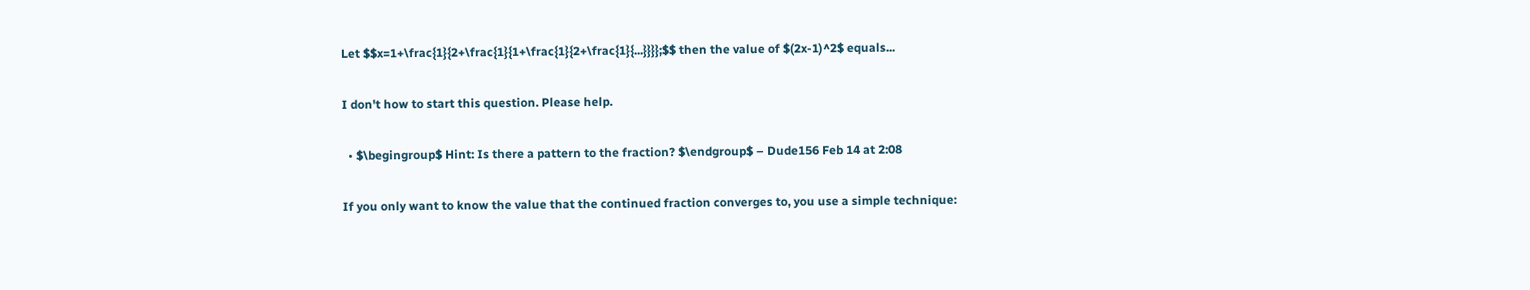Let $$x=1+\frac{1}{2+\frac{1}{1+\frac{1}{2+\frac{1}{...}}}};$$ then the value of $(2x-1)^2$ equals...

I don't how to start this question. Please help.

  • $\begingroup$ Hint: Is there a pattern to the fraction? $\endgroup$ – Dude156 Feb 14 at 2:08

If you only want to know the value that the continued fraction converges to, you use a simple technique: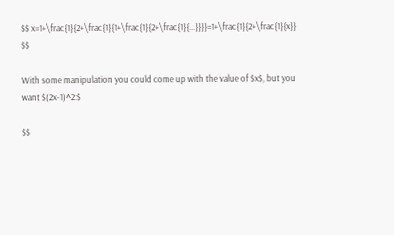$$ x=1+\frac{1}{2+\frac{1}{1+\frac{1}{2+\frac{1}{...}}}}=1+\frac{1}{2+\frac{1}{x}} $$

With some manipulation you could come up with the value of $x$, but you want $(2x-1)^2:$

$$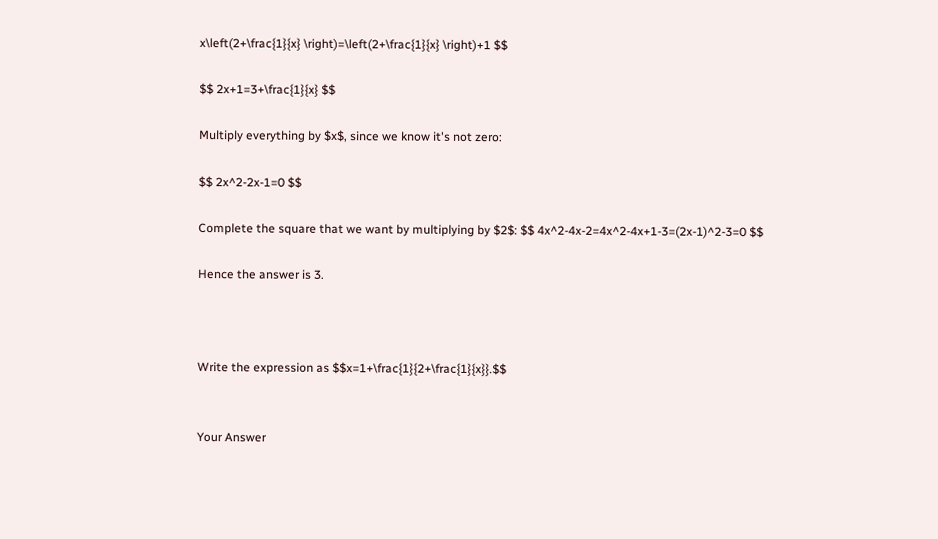x\left(2+\frac{1}{x} \right)=\left(2+\frac{1}{x} \right)+1 $$

$$ 2x+1=3+\frac{1}{x} $$

Multiply everything by $x$, since we know it's not zero:

$$ 2x^2-2x-1=0 $$

Complete the square that we want by multiplying by $2$: $$ 4x^2-4x-2=4x^2-4x+1-3=(2x-1)^2-3=0 $$

Hence the answer is 3.



Write the expression as $$x=1+\frac{1}{2+\frac{1}{x}}.$$


Your Answer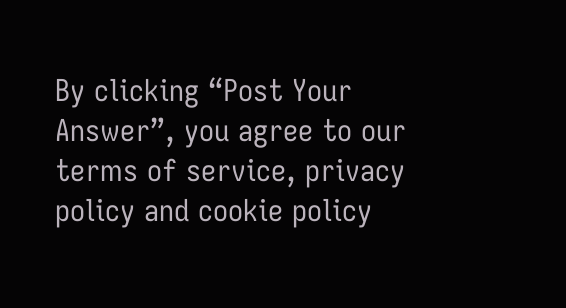By clicking “Post Your Answer”, you agree to our terms of service, privacy policy and cookie policy